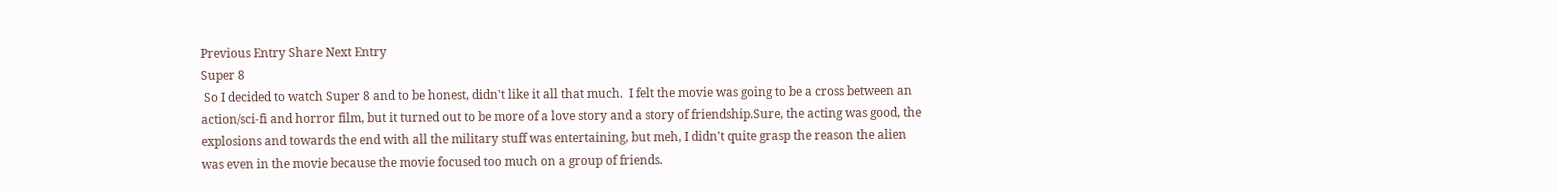Previous Entry Share Next Entry
Super 8
 So I decided to watch Super 8 and to be honest, didn't like it all that much.  I felt the movie was going to be a cross between an action/sci-fi and horror film, but it turned out to be more of a love story and a story of friendship.Sure, the acting was good, the explosions and towards the end with all the military stuff was entertaining, but meh, I didn't quite grasp the reason the alien was even in the movie because the movie focused too much on a group of friends.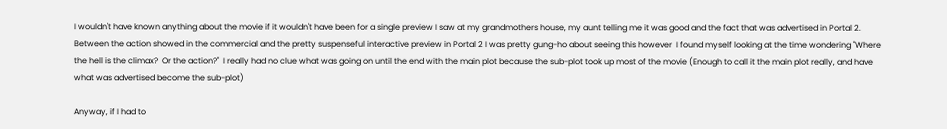I wouldn't have known anything about the movie if it wouldn't have been for a single preview I saw at my grandmothers house, my aunt telling me it was good and the fact that was advertised in Portal 2.  Between the action showed in the commercial and the pretty suspenseful interactive preview in Portal 2 I was pretty gung-ho about seeing this however  I found myself looking at the time wondering "Where the hell is the climax?  Or the action?"  I really had no clue what was going on until the end with the main plot because the sub-plot took up most of the movie (Enough to call it the main plot really, and have what was advertised become the sub-plot)

Anyway, if I had to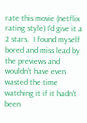rate this movie (netflix rating style) I'd give it a 2 stars.  I found myself bored and miss lead by the previews and wouldn't have even wasted the time watching it if it hadn't been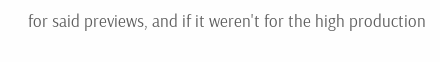for said previews, and if it weren't for the high production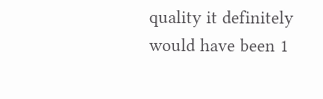quality it definitely would have been 1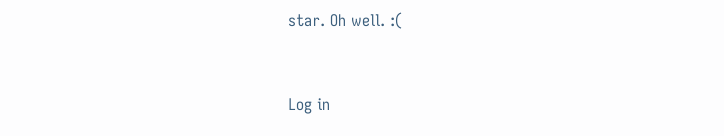star. Oh well. :(


Log in